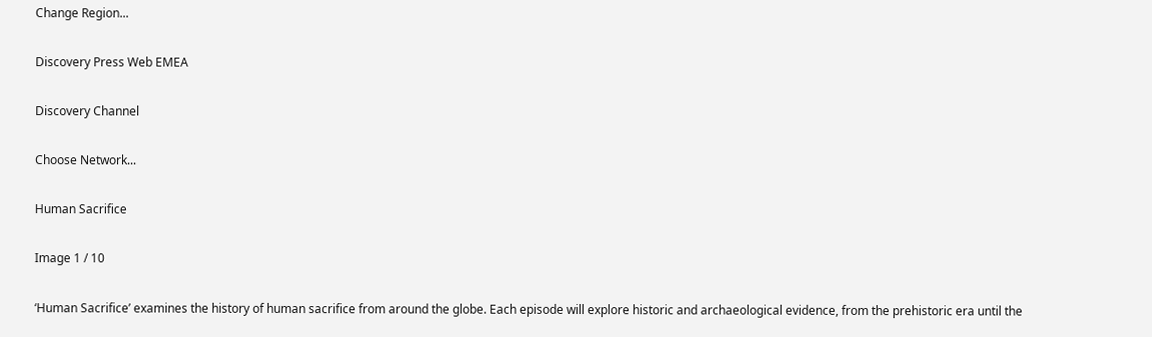Change Region...

Discovery Press Web EMEA

Discovery Channel

Choose Network...

Human Sacrifice

Image 1 / 10

‘Human Sacrifice’ examines the history of human sacrifice from around the globe. Each episode will explore historic and archaeological evidence, from the prehistoric era until the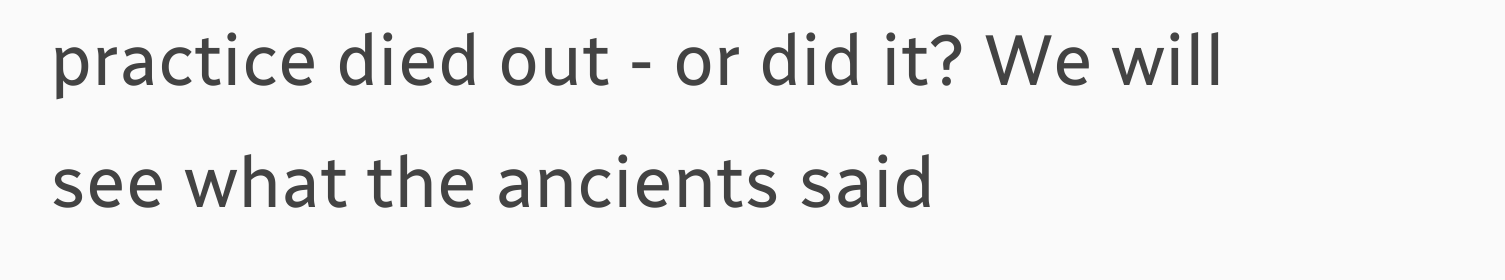practice died out - or did it? We will see what the ancients said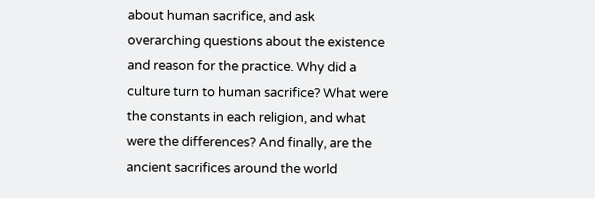about human sacrifice, and ask overarching questions about the existence and reason for the practice. Why did a culture turn to human sacrifice? What were the constants in each religion, and what were the differences? And finally, are the ancient sacrifices around the world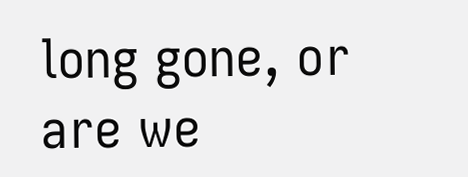long gone, or are we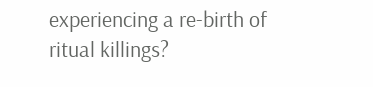experiencing a re-birth of ritual killings?